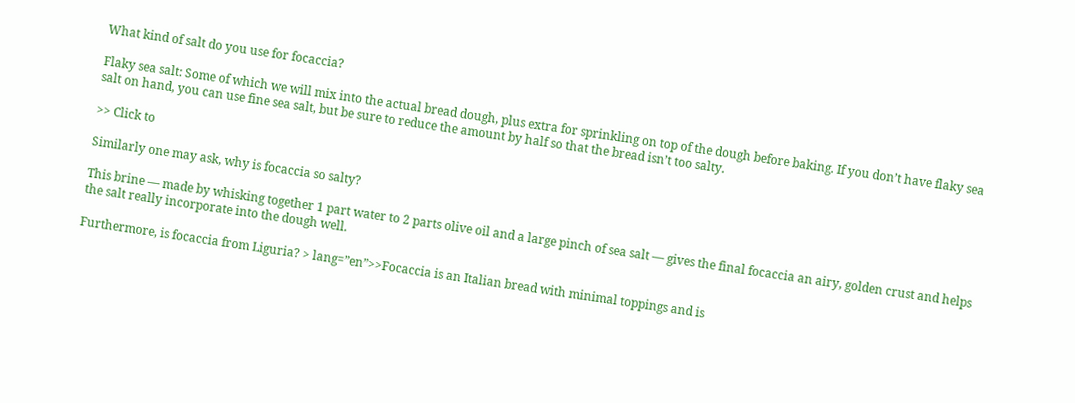What kind of salt do you use for focaccia?

Flaky sea salt: Some of which we will mix into the actual bread dough, plus extra for sprinkling on top of the dough before baking. If you don’t have flaky sea salt on hand, you can use fine sea salt, but be sure to reduce the amount by half so that the bread isn’t too salty.

>> Click to

Similarly one may ask, why is focaccia so salty?

This brine — made by whisking together 1 part water to 2 parts olive oil and a large pinch of sea salt — gives the final focaccia an airy, golden crust and helps the salt really incorporate into the dough well.

Furthermore, is focaccia from Liguria? > lang=”en”>>Focaccia is an Italian bread with minimal toppings and is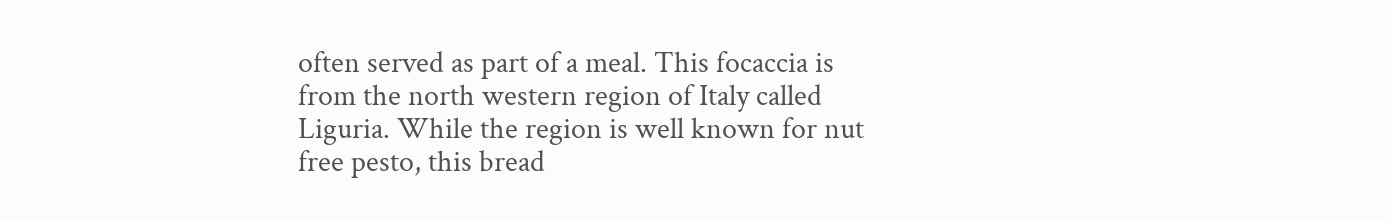often served as part of a meal. This focaccia is from the north western region of Italy called Liguria. While the region is well known for nut free pesto, this bread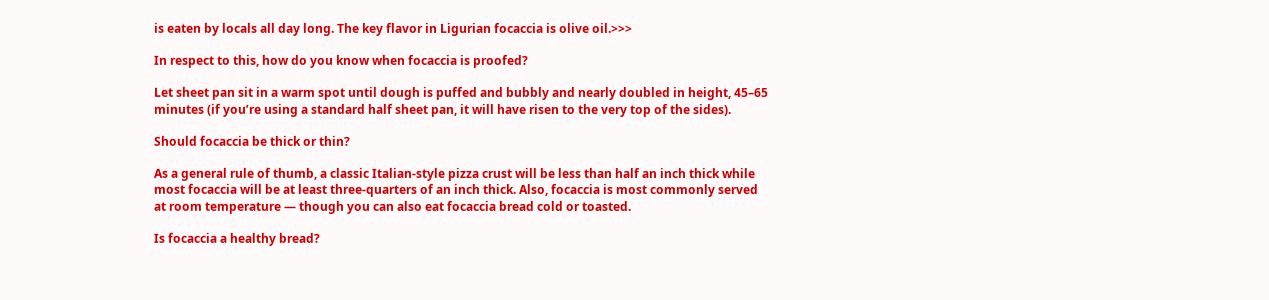is eaten by locals all day long. The key flavor in Ligurian focaccia is olive oil.>>>

In respect to this, how do you know when focaccia is proofed?

Let sheet pan sit in a warm spot until dough is puffed and bubbly and nearly doubled in height, 45–65 minutes (if you’re using a standard half sheet pan, it will have risen to the very top of the sides).

Should focaccia be thick or thin?

As a general rule of thumb, a classic Italian-style pizza crust will be less than half an inch thick while most focaccia will be at least three-quarters of an inch thick. Also, focaccia is most commonly served at room temperature — though you can also eat focaccia bread cold or toasted.

Is focaccia a healthy bread?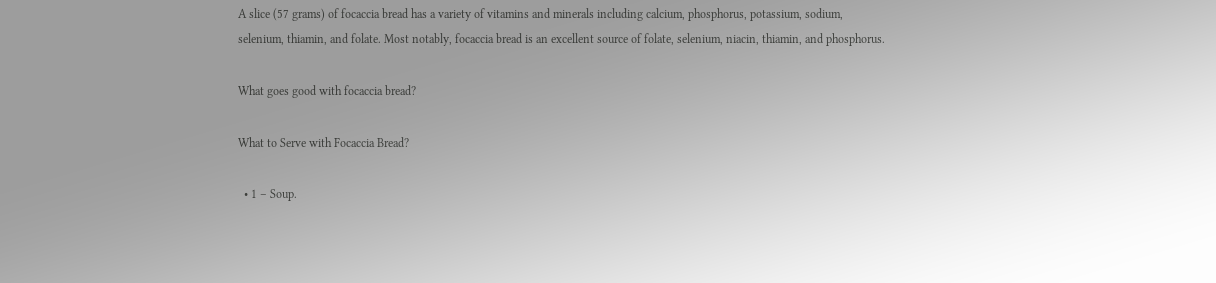A slice (57 grams) of focaccia bread has a variety of vitamins and minerals including calcium, phosphorus, potassium, sodium, selenium, thiamin, and folate. Most notably, focaccia bread is an excellent source of folate, selenium, niacin, thiamin, and phosphorus.

What goes good with focaccia bread?

What to Serve with Focaccia Bread?

  • 1 – Soup.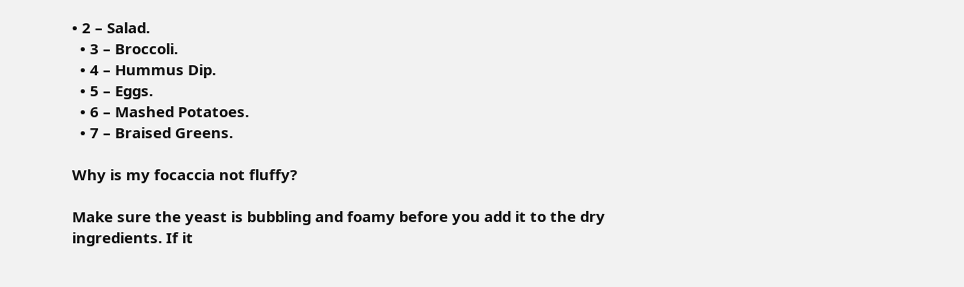• 2 – Salad.
  • 3 – Broccoli.
  • 4 – Hummus Dip.
  • 5 – Eggs.
  • 6 – Mashed Potatoes.
  • 7 – Braised Greens.

Why is my focaccia not fluffy?

Make sure the yeast is bubbling and foamy before you add it to the dry ingredients. If it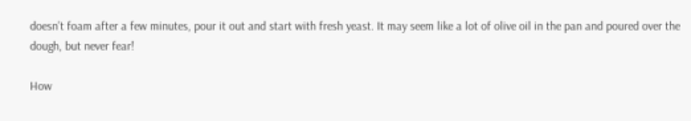doesn’t foam after a few minutes, pour it out and start with fresh yeast. It may seem like a lot of olive oil in the pan and poured over the dough, but never fear!

How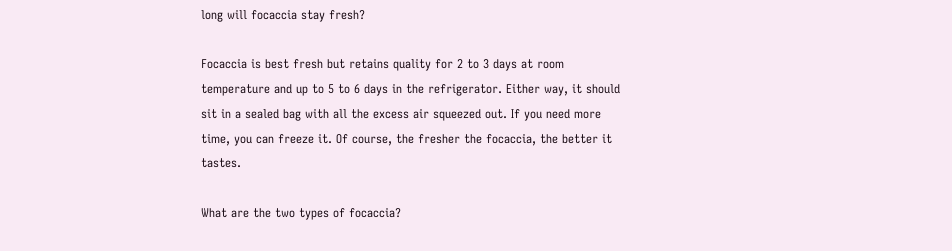long will focaccia stay fresh?

Focaccia is best fresh but retains quality for 2 to 3 days at room temperature and up to 5 to 6 days in the refrigerator. Either way, it should sit in a sealed bag with all the excess air squeezed out. If you need more time, you can freeze it. Of course, the fresher the focaccia, the better it tastes.

What are the two types of focaccia?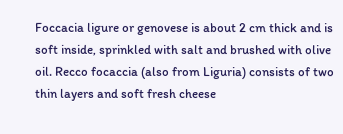Foccacia ligure or genovese is about 2 cm thick and is soft inside, sprinkled with salt and brushed with olive oil. Recco focaccia (also from Liguria) consists of two thin layers and soft fresh cheese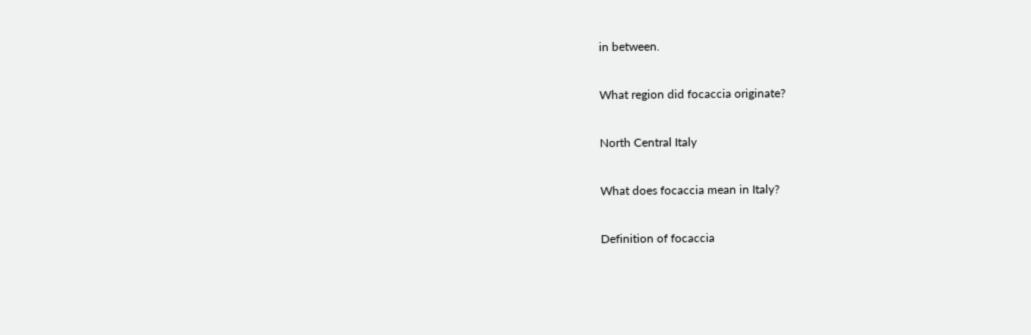in between.

What region did focaccia originate?

North Central Italy

What does focaccia mean in Italy?

Definition of focaccia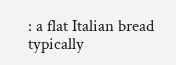: a flat Italian bread typically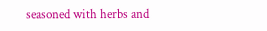seasoned with herbs and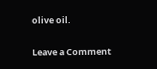olive oil.

Leave a Comment